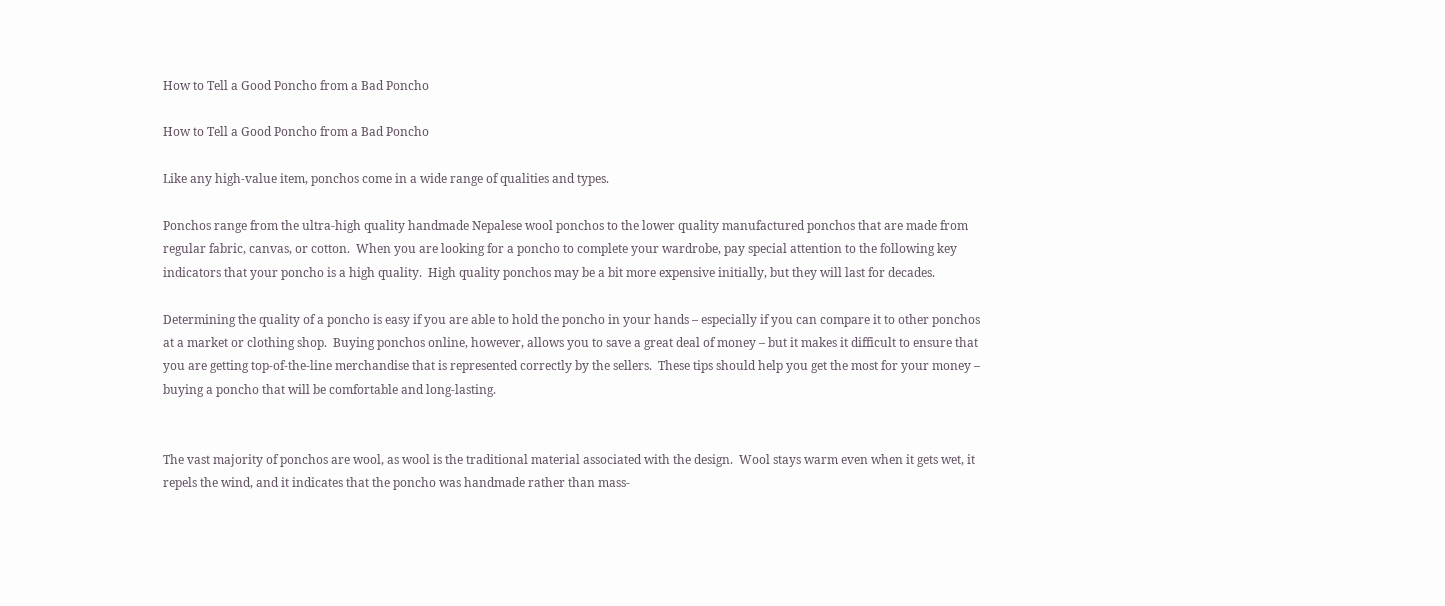How to Tell a Good Poncho from a Bad Poncho

How to Tell a Good Poncho from a Bad Poncho

Like any high-value item, ponchos come in a wide range of qualities and types.

Ponchos range from the ultra-high quality handmade Nepalese wool ponchos to the lower quality manufactured ponchos that are made from regular fabric, canvas, or cotton.  When you are looking for a poncho to complete your wardrobe, pay special attention to the following key indicators that your poncho is a high quality.  High quality ponchos may be a bit more expensive initially, but they will last for decades.

Determining the quality of a poncho is easy if you are able to hold the poncho in your hands – especially if you can compare it to other ponchos at a market or clothing shop.  Buying ponchos online, however, allows you to save a great deal of money – but it makes it difficult to ensure that you are getting top-of-the-line merchandise that is represented correctly by the sellers.  These tips should help you get the most for your money – buying a poncho that will be comfortable and long-lasting.


The vast majority of ponchos are wool, as wool is the traditional material associated with the design.  Wool stays warm even when it gets wet, it repels the wind, and it indicates that the poncho was handmade rather than mass-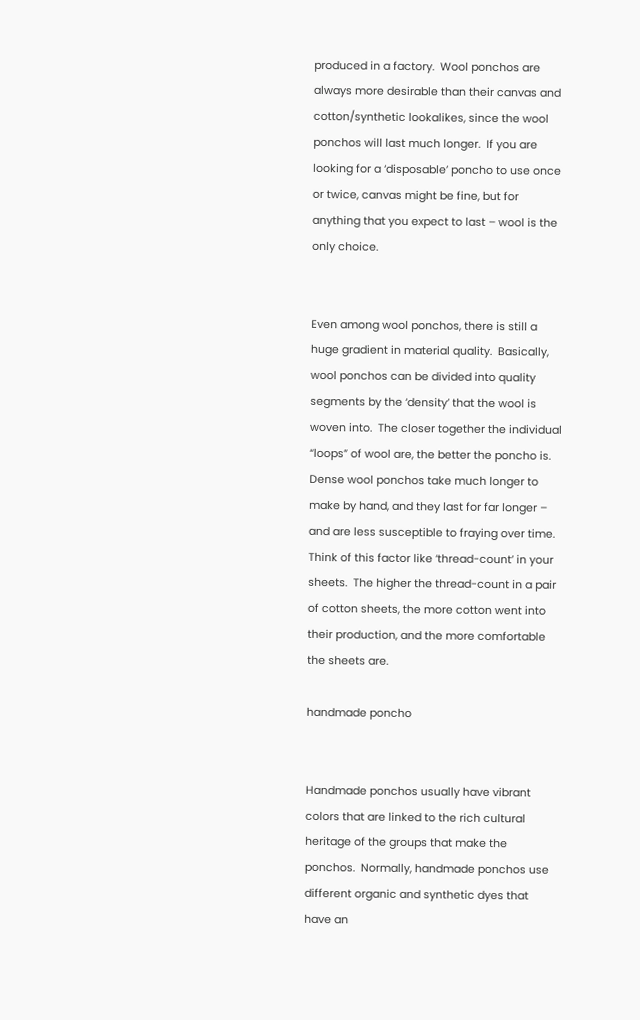produced in a factory.  Wool ponchos are always more desirable than their canvas and cotton/synthetic lookalikes, since the wool ponchos will last much longer.  If you are looking for a ‘disposable’ poncho to use once or twice, canvas might be fine, but for anything that you expect to last – wool is the only choice.


Even among wool ponchos, there is still a huge gradient in material quality.  Basically, wool ponchos can be divided into quality segments by the ‘density’ that the wool is woven into.  The closer together the individual “loops” of wool are, the better the poncho is.  Dense wool ponchos take much longer to make by hand, and they last for far longer – and are less susceptible to fraying over time.  Think of this factor like ‘thread-count’ in your sheets.  The higher the thread-count in a pair of cotton sheets, the more cotton went into their production, and the more comfortable the sheets are.

handmade poncho


Handmade ponchos usually have vibrant colors that are linked to the rich cultural heritage of the groups that make the ponchos.  Normally, handmade ponchos use different organic and synthetic dyes that have an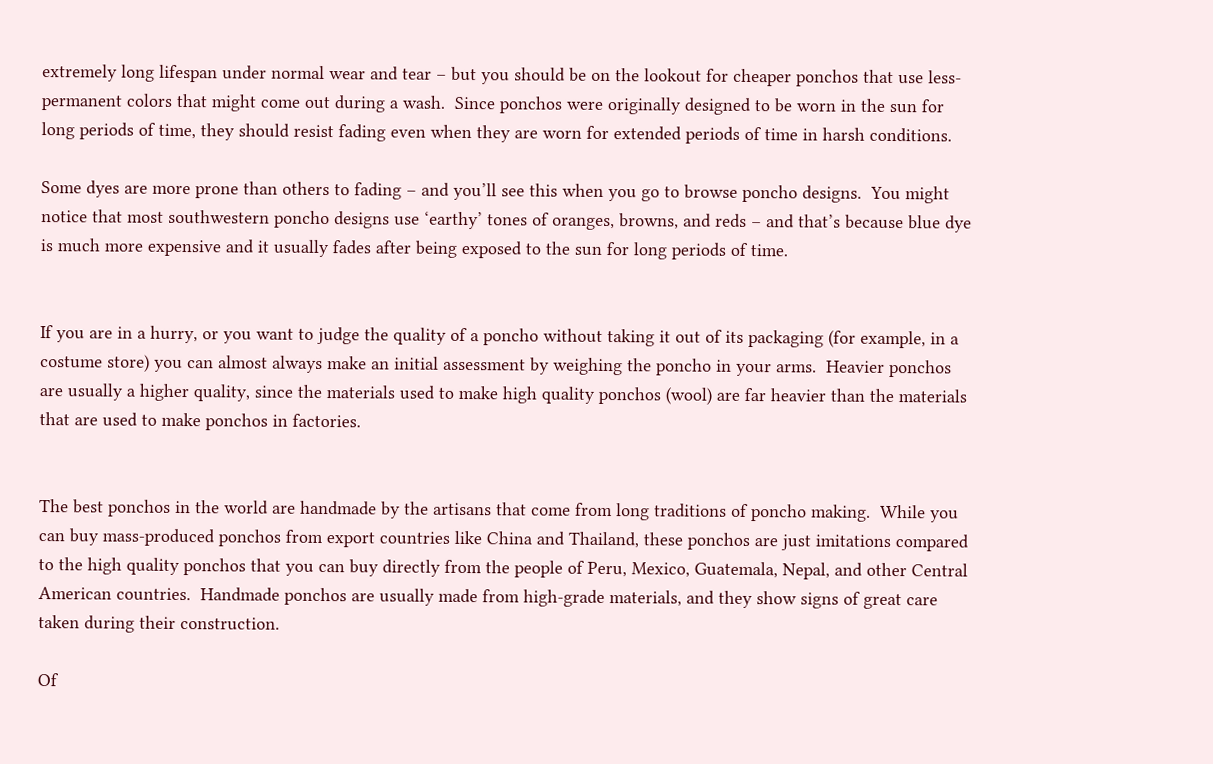extremely long lifespan under normal wear and tear – but you should be on the lookout for cheaper ponchos that use less-permanent colors that might come out during a wash.  Since ponchos were originally designed to be worn in the sun for long periods of time, they should resist fading even when they are worn for extended periods of time in harsh conditions.

Some dyes are more prone than others to fading – and you’ll see this when you go to browse poncho designs.  You might notice that most southwestern poncho designs use ‘earthy’ tones of oranges, browns, and reds – and that’s because blue dye is much more expensive and it usually fades after being exposed to the sun for long periods of time.


If you are in a hurry, or you want to judge the quality of a poncho without taking it out of its packaging (for example, in a costume store) you can almost always make an initial assessment by weighing the poncho in your arms.  Heavier ponchos are usually a higher quality, since the materials used to make high quality ponchos (wool) are far heavier than the materials that are used to make ponchos in factories.


The best ponchos in the world are handmade by the artisans that come from long traditions of poncho making.  While you can buy mass-produced ponchos from export countries like China and Thailand, these ponchos are just imitations compared to the high quality ponchos that you can buy directly from the people of Peru, Mexico, Guatemala, Nepal, and other Central American countries.  Handmade ponchos are usually made from high-grade materials, and they show signs of great care taken during their construction.

Of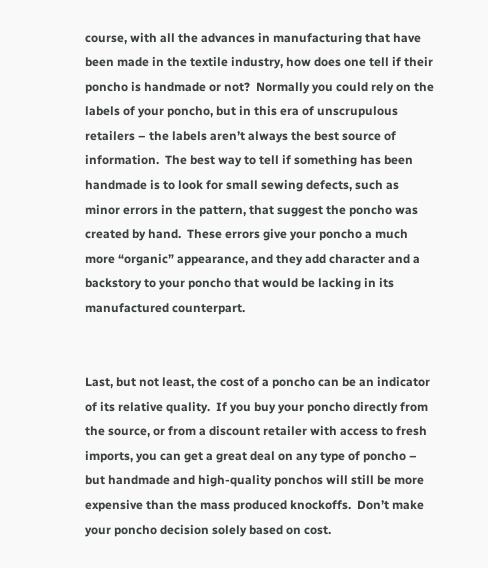course, with all the advances in manufacturing that have been made in the textile industry, how does one tell if their poncho is handmade or not?  Normally you could rely on the labels of your poncho, but in this era of unscrupulous retailers – the labels aren’t always the best source of information.  The best way to tell if something has been handmade is to look for small sewing defects, such as minor errors in the pattern, that suggest the poncho was created by hand.  These errors give your poncho a much more “organic” appearance, and they add character and a backstory to your poncho that would be lacking in its manufactured counterpart.


Last, but not least, the cost of a poncho can be an indicator of its relative quality.  If you buy your poncho directly from the source, or from a discount retailer with access to fresh imports, you can get a great deal on any type of poncho – but handmade and high-quality ponchos will still be more expensive than the mass produced knockoffs.  Don’t make your poncho decision solely based on cost.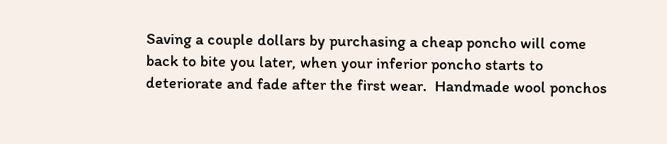Saving a couple dollars by purchasing a cheap poncho will come back to bite you later, when your inferior poncho starts to deteriorate and fade after the first wear.  Handmade wool ponchos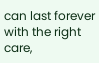can last forever with the right care,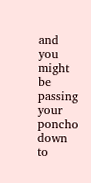and you might be passing your poncho down to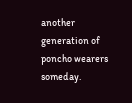another generation of poncho wearers someday.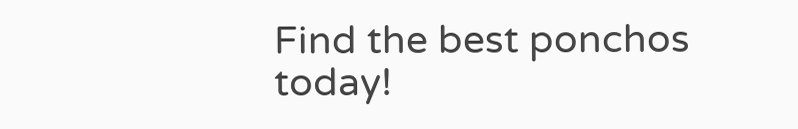Find the best ponchos today!